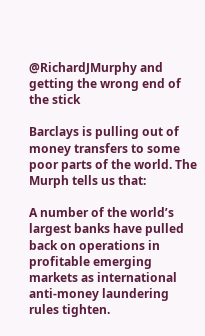@RichardJMurphy and getting the wrong end of the stick

Barclays is pulling out of money transfers to some poor parts of the world. The Murph tells us that:

A number of the world’s largest banks have pulled back on operations in profitable emerging markets as international anti-money laundering rules tighten.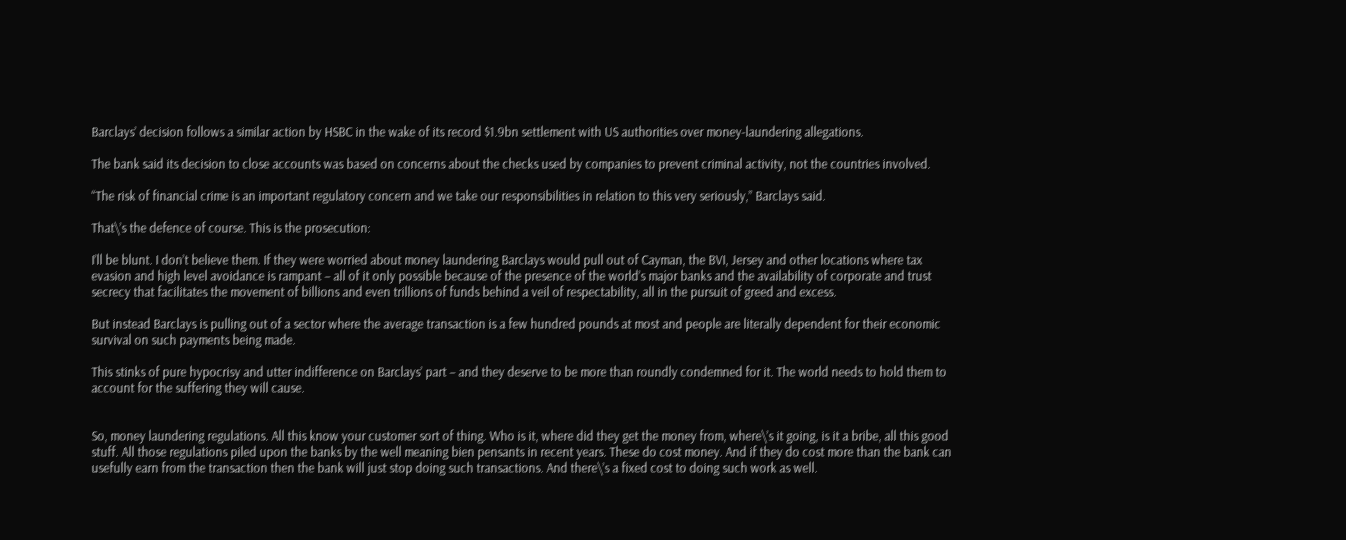Barclays’ decision follows a similar action by HSBC in the wake of its record $1.9bn settlement with US authorities over money-laundering allegations.

The bank said its decision to close accounts was based on concerns about the checks used by companies to prevent criminal activity, not the countries involved.

“The risk of financial crime is an important regulatory concern and we take our responsibilities in relation to this very seriously,” Barclays said.

That\’s the defence of course. This is the prosecution:

I’ll be blunt. I don’t believe them. If they were worried about money laundering Barclays would pull out of Cayman, the BVI, Jersey and other locations where tax evasion and high level avoidance is rampant – all of it only possible because of the presence of the world’s major banks and the availability of corporate and trust secrecy that facilitates the movement of billions and even trillions of funds behind a veil of respectability, all in the pursuit of greed and excess.

But instead Barclays is pulling out of a sector where the average transaction is a few hundred pounds at most and people are literally dependent for their economic survival on such payments being made.

This stinks of pure hypocrisy and utter indifference on Barclays’ part – and they deserve to be more than roundly condemned for it. The world needs to hold them to account for the suffering they will cause.


So, money laundering regulations. All this know your customer sort of thing. Who is it, where did they get the money from, where\’s it going, is it a bribe, all this good stuff. All those regulations piled upon the banks by the well meaning bien pensants in recent years. These do cost money. And if they do cost more than the bank can usefully earn from the transaction then the bank will just stop doing such transactions. And there\’s a fixed cost to doing such work as well.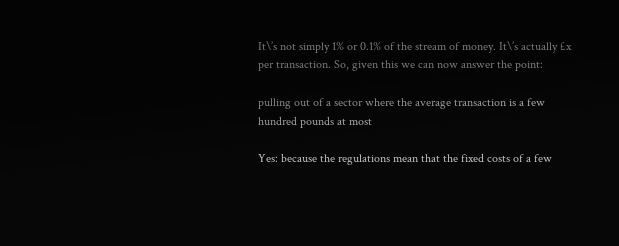It\’s not simply 1% or 0.1% of the stream of money. It\’s actually £x per transaction. So, given this we can now answer the point:

pulling out of a sector where the average transaction is a few hundred pounds at most

Yes: because the regulations mean that the fixed costs of a few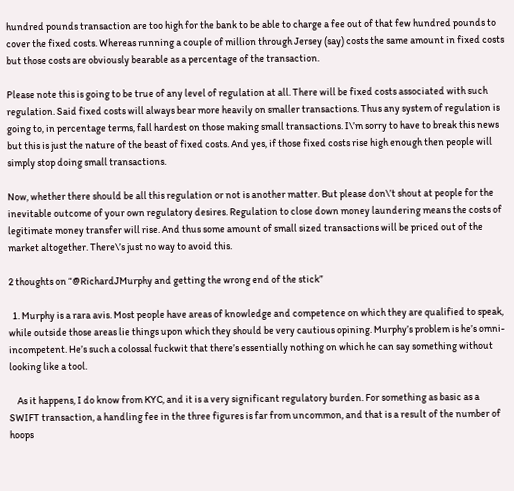hundred pounds transaction are too high for the bank to be able to charge a fee out of that few hundred pounds to cover the fixed costs. Whereas running a couple of million through Jersey (say) costs the same amount in fixed costs but those costs are obviously bearable as a percentage of the transaction.

Please note this is going to be true of any level of regulation at all. There will be fixed costs associated with such regulation. Said fixed costs will always bear more heavily on smaller transactions. Thus any system of regulation is going to, in percentage terms, fall hardest on those making small transactions. I\’m sorry to have to break this news but this is just the nature of the beast of fixed costs. And yes, if those fixed costs rise high enough then people will simply stop doing small transactions.

Now, whether there should be all this regulation or not is another matter. But please don\’t shout at people for the inevitable outcome of your own regulatory desires. Regulation to close down money laundering means the costs of legitimate money transfer will rise. And thus some amount of small sized transactions will be priced out of the market altogether. There\’s just no way to avoid this.

2 thoughts on “@RichardJMurphy and getting the wrong end of the stick”

  1. Murphy is a rara avis. Most people have areas of knowledge and competence on which they are qualified to speak, while outside those areas lie things upon which they should be very cautious opining. Murphy’s problem is he’s omni-incompetent. He’s such a colossal fuckwit that there’s essentially nothing on which he can say something without looking like a tool.

    As it happens, I do know from KYC, and it is a very significant regulatory burden. For something as basic as a SWIFT transaction, a handling fee in the three figures is far from uncommon, and that is a result of the number of hoops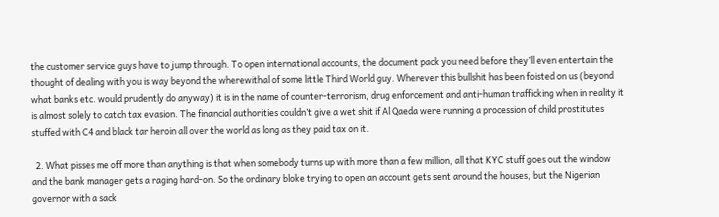the customer service guys have to jump through. To open international accounts, the document pack you need before they’ll even entertain the thought of dealing with you is way beyond the wherewithal of some little Third World guy. Wherever this bullshit has been foisted on us (beyond what banks etc. would prudently do anyway) it is in the name of counter-terrorism, drug enforcement and anti-human trafficking when in reality it is almost solely to catch tax evasion. The financial authorities couldn’t give a wet shit if Al Qaeda were running a procession of child prostitutes stuffed with C4 and black tar heroin all over the world as long as they paid tax on it.

  2. What pisses me off more than anything is that when somebody turns up with more than a few million, all that KYC stuff goes out the window and the bank manager gets a raging hard-on. So the ordinary bloke trying to open an account gets sent around the houses, but the Nigerian governor with a sack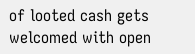of looted cash gets welcomed with open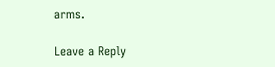arms.

Leave a Reply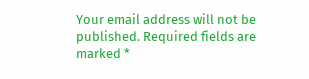Your email address will not be published. Required fields are marked *